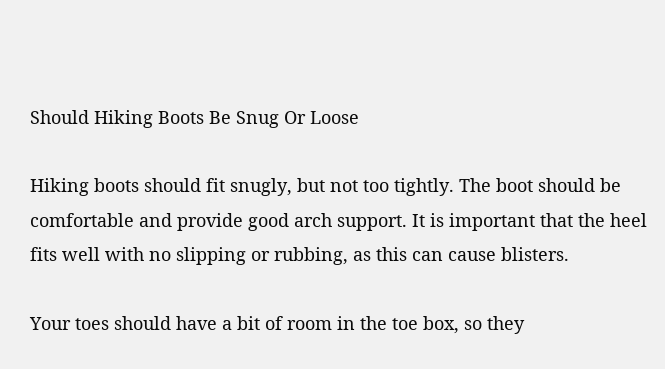Should Hiking Boots Be Snug Or Loose

Hiking boots should fit snugly, but not too tightly. The boot should be comfortable and provide good arch support. It is important that the heel fits well with no slipping or rubbing, as this can cause blisters.

Your toes should have a bit of room in the toe box, so they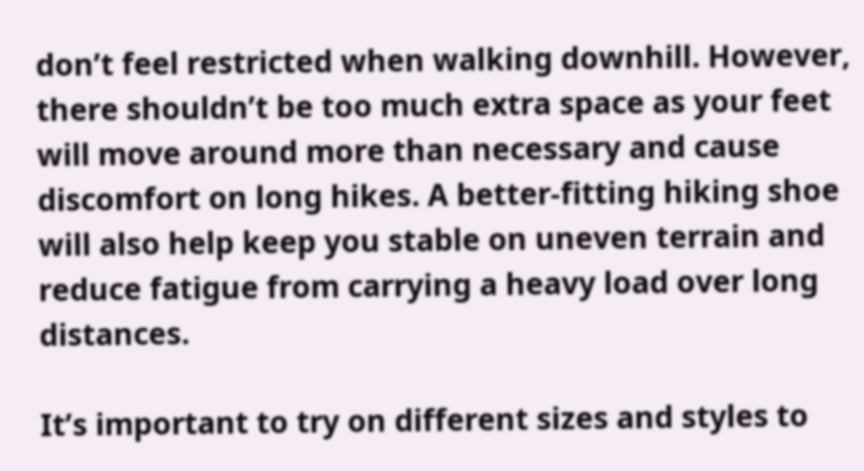don’t feel restricted when walking downhill. However, there shouldn’t be too much extra space as your feet will move around more than necessary and cause discomfort on long hikes. A better-fitting hiking shoe will also help keep you stable on uneven terrain and reduce fatigue from carrying a heavy load over long distances.

It’s important to try on different sizes and styles to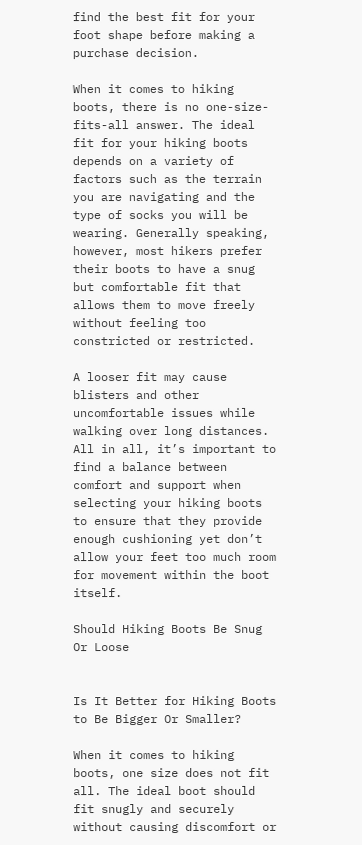find the best fit for your foot shape before making a purchase decision.

When it comes to hiking boots, there is no one-size-fits-all answer. The ideal fit for your hiking boots depends on a variety of factors such as the terrain you are navigating and the type of socks you will be wearing. Generally speaking, however, most hikers prefer their boots to have a snug but comfortable fit that allows them to move freely without feeling too constricted or restricted.

A looser fit may cause blisters and other uncomfortable issues while walking over long distances. All in all, it’s important to find a balance between comfort and support when selecting your hiking boots to ensure that they provide enough cushioning yet don’t allow your feet too much room for movement within the boot itself.

Should Hiking Boots Be Snug Or Loose


Is It Better for Hiking Boots to Be Bigger Or Smaller?

When it comes to hiking boots, one size does not fit all. The ideal boot should fit snugly and securely without causing discomfort or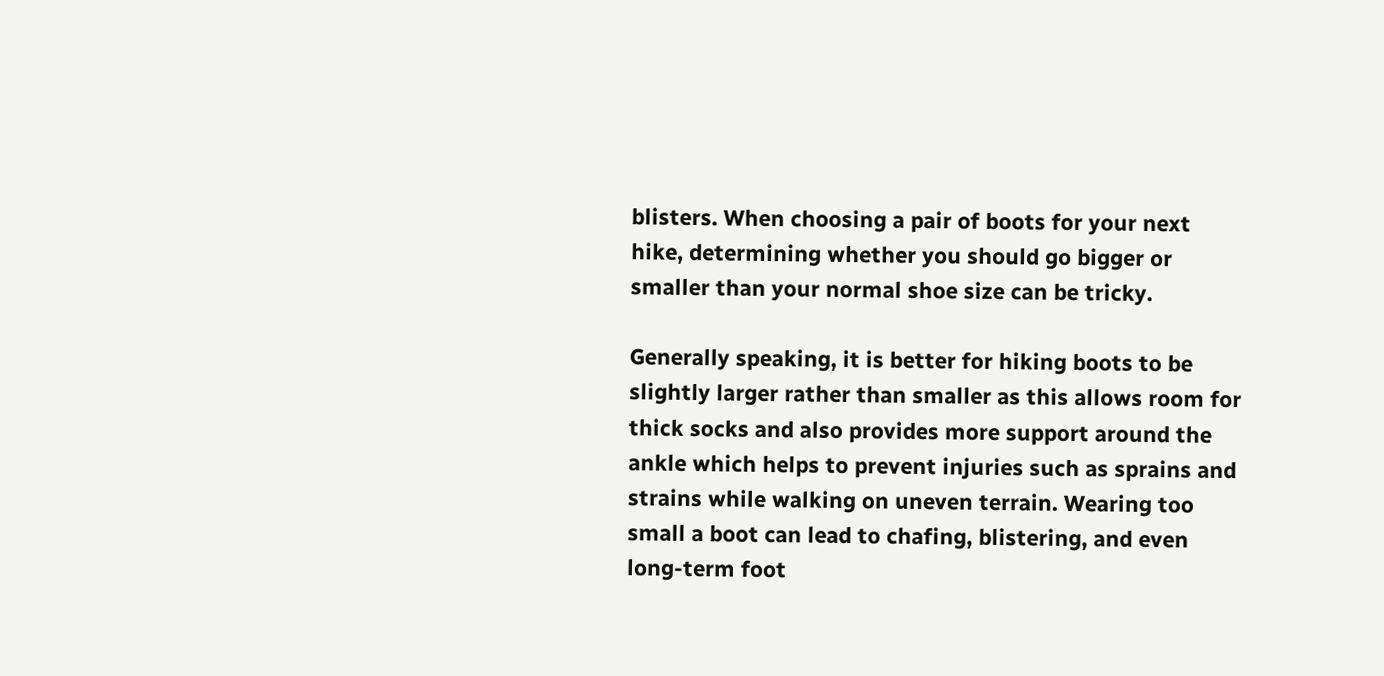blisters. When choosing a pair of boots for your next hike, determining whether you should go bigger or smaller than your normal shoe size can be tricky.

Generally speaking, it is better for hiking boots to be slightly larger rather than smaller as this allows room for thick socks and also provides more support around the ankle which helps to prevent injuries such as sprains and strains while walking on uneven terrain. Wearing too small a boot can lead to chafing, blistering, and even long-term foot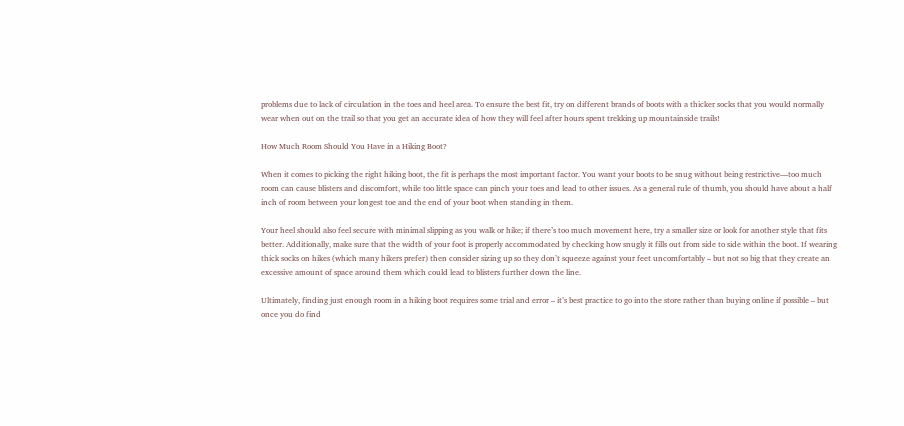problems due to lack of circulation in the toes and heel area. To ensure the best fit, try on different brands of boots with a thicker socks that you would normally wear when out on the trail so that you get an accurate idea of how they will feel after hours spent trekking up mountainside trails!

How Much Room Should You Have in a Hiking Boot?

When it comes to picking the right hiking boot, the fit is perhaps the most important factor. You want your boots to be snug without being restrictive—too much room can cause blisters and discomfort, while too little space can pinch your toes and lead to other issues. As a general rule of thumb, you should have about a half inch of room between your longest toe and the end of your boot when standing in them.

Your heel should also feel secure with minimal slipping as you walk or hike; if there’s too much movement here, try a smaller size or look for another style that fits better. Additionally, make sure that the width of your foot is properly accommodated by checking how snugly it fills out from side to side within the boot. If wearing thick socks on hikes (which many hikers prefer) then consider sizing up so they don’t squeeze against your feet uncomfortably – but not so big that they create an excessive amount of space around them which could lead to blisters further down the line.

Ultimately, finding just enough room in a hiking boot requires some trial and error – it’s best practice to go into the store rather than buying online if possible – but once you do find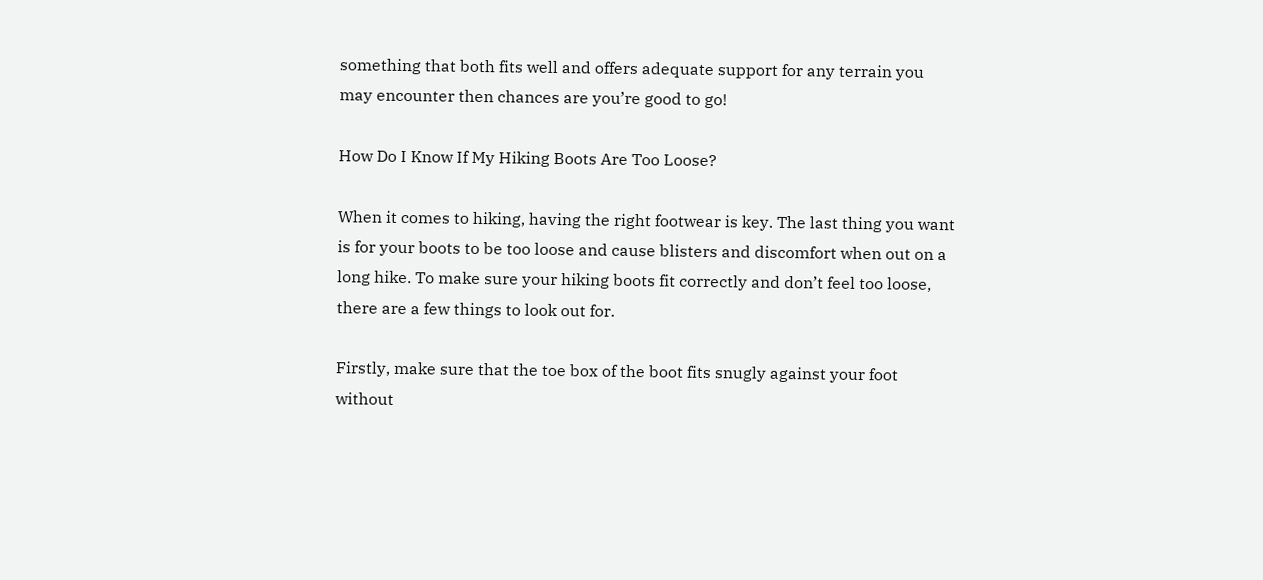something that both fits well and offers adequate support for any terrain you may encounter then chances are you’re good to go!

How Do I Know If My Hiking Boots Are Too Loose?

When it comes to hiking, having the right footwear is key. The last thing you want is for your boots to be too loose and cause blisters and discomfort when out on a long hike. To make sure your hiking boots fit correctly and don’t feel too loose, there are a few things to look out for.

Firstly, make sure that the toe box of the boot fits snugly against your foot without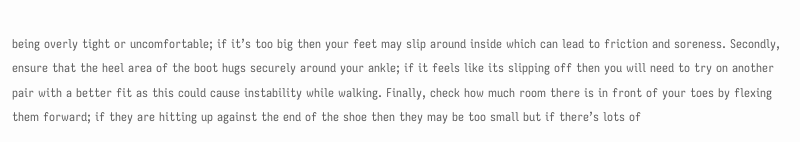being overly tight or uncomfortable; if it’s too big then your feet may slip around inside which can lead to friction and soreness. Secondly, ensure that the heel area of the boot hugs securely around your ankle; if it feels like its slipping off then you will need to try on another pair with a better fit as this could cause instability while walking. Finally, check how much room there is in front of your toes by flexing them forward; if they are hitting up against the end of the shoe then they may be too small but if there’s lots of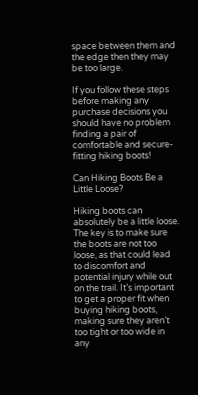space between them and the edge then they may be too large.

If you follow these steps before making any purchase decisions you should have no problem finding a pair of comfortable and secure-fitting hiking boots!

Can Hiking Boots Be a Little Loose?

Hiking boots can absolutely be a little loose. The key is to make sure the boots are not too loose, as that could lead to discomfort and potential injury while out on the trail. It’s important to get a proper fit when buying hiking boots, making sure they aren’t too tight or too wide in any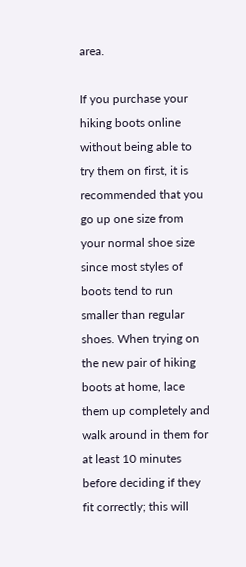area.

If you purchase your hiking boots online without being able to try them on first, it is recommended that you go up one size from your normal shoe size since most styles of boots tend to run smaller than regular shoes. When trying on the new pair of hiking boots at home, lace them up completely and walk around in them for at least 10 minutes before deciding if they fit correctly; this will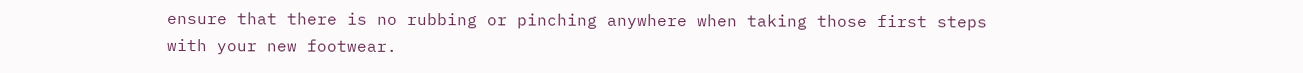ensure that there is no rubbing or pinching anywhere when taking those first steps with your new footwear.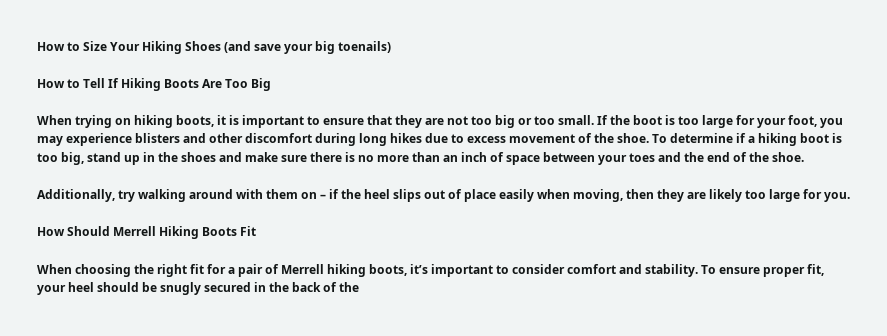How to Size Your Hiking Shoes (and save your big toenails)

How to Tell If Hiking Boots Are Too Big

When trying on hiking boots, it is important to ensure that they are not too big or too small. If the boot is too large for your foot, you may experience blisters and other discomfort during long hikes due to excess movement of the shoe. To determine if a hiking boot is too big, stand up in the shoes and make sure there is no more than an inch of space between your toes and the end of the shoe.

Additionally, try walking around with them on – if the heel slips out of place easily when moving, then they are likely too large for you.

How Should Merrell Hiking Boots Fit

When choosing the right fit for a pair of Merrell hiking boots, it’s important to consider comfort and stability. To ensure proper fit, your heel should be snugly secured in the back of the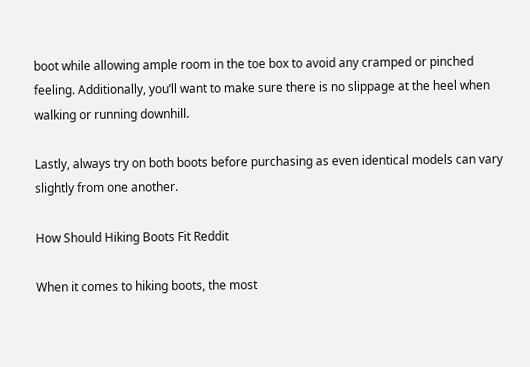boot while allowing ample room in the toe box to avoid any cramped or pinched feeling. Additionally, you’ll want to make sure there is no slippage at the heel when walking or running downhill.

Lastly, always try on both boots before purchasing as even identical models can vary slightly from one another.

How Should Hiking Boots Fit Reddit

When it comes to hiking boots, the most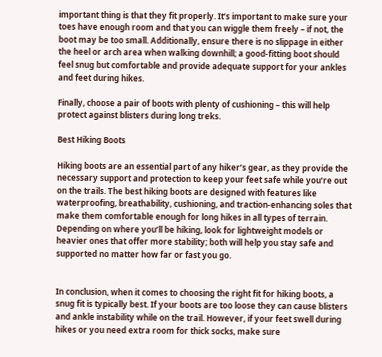important thing is that they fit properly. It’s important to make sure your toes have enough room and that you can wiggle them freely – if not, the boot may be too small. Additionally, ensure there is no slippage in either the heel or arch area when walking downhill; a good-fitting boot should feel snug but comfortable and provide adequate support for your ankles and feet during hikes.

Finally, choose a pair of boots with plenty of cushioning – this will help protect against blisters during long treks.

Best Hiking Boots

Hiking boots are an essential part of any hiker’s gear, as they provide the necessary support and protection to keep your feet safe while you’re out on the trails. The best hiking boots are designed with features like waterproofing, breathability, cushioning, and traction-enhancing soles that make them comfortable enough for long hikes in all types of terrain. Depending on where you’ll be hiking, look for lightweight models or heavier ones that offer more stability; both will help you stay safe and supported no matter how far or fast you go.


In conclusion, when it comes to choosing the right fit for hiking boots, a snug fit is typically best. If your boots are too loose they can cause blisters and ankle instability while on the trail. However, if your feet swell during hikes or you need extra room for thick socks, make sure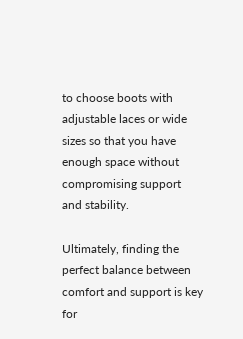to choose boots with adjustable laces or wide sizes so that you have enough space without compromising support and stability.

Ultimately, finding the perfect balance between comfort and support is key for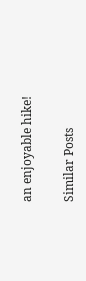an enjoyable hike!

Similar Posts